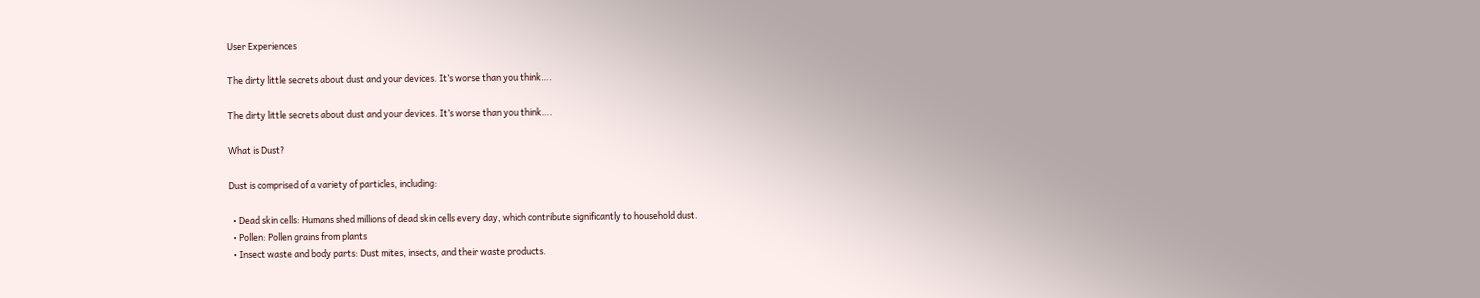User Experiences

The dirty little secrets about dust and your devices. It’s worse than you think….

The dirty little secrets about dust and your devices. It’s worse than you think….

What is Dust?

Dust is comprised of a variety of particles, including:

  • Dead skin cells: Humans shed millions of dead skin cells every day, which contribute significantly to household dust.
  • Pollen: Pollen grains from plants
  • Insect waste and body parts: Dust mites, insects, and their waste products.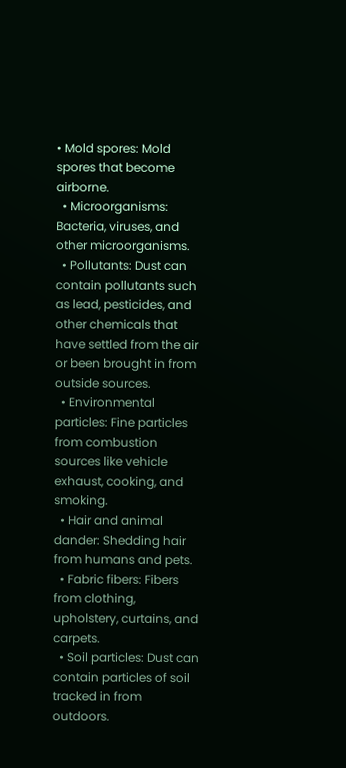• Mold spores: Mold spores that become airborne.
  • Microorganisms: Bacteria, viruses, and other microorganisms.
  • Pollutants: Dust can contain pollutants such as lead, pesticides, and other chemicals that have settled from the air or been brought in from outside sources.
  • Environmental particles: Fine particles from combustion sources like vehicle exhaust, cooking, and smoking.
  • Hair and animal dander: Shedding hair from humans and pets.
  • Fabric fibers: Fibers from clothing, upholstery, curtains, and carpets.
  • Soil particles: Dust can contain particles of soil tracked in from outdoors.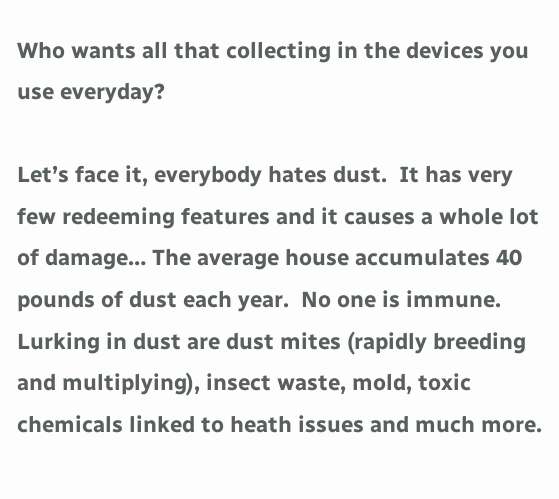Who wants all that collecting in the devices you use everyday?

Let’s face it, everybody hates dust.  It has very few redeeming features and it causes a whole lot of damage… The average house accumulates 40 pounds of dust each year.  No one is immune.  Lurking in dust are dust mites (rapidly breeding and multiplying), insect waste, mold, toxic chemicals linked to heath issues and much more.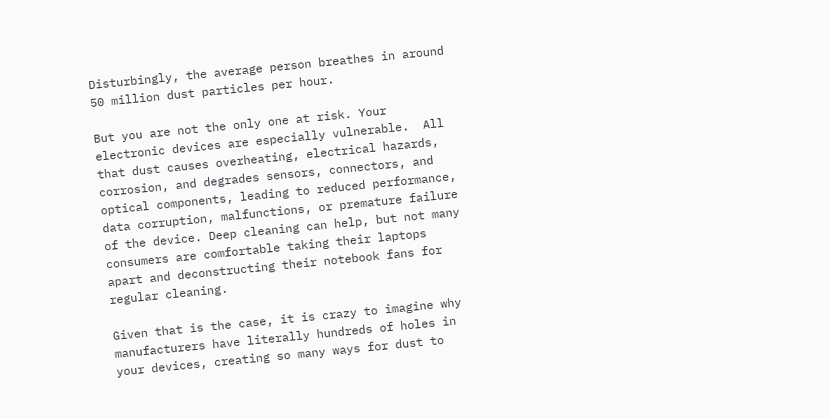Disturbingly, the average person breathes in around 50 million dust particles per hour.

But you are not the only one at risk. Your electronic devices are especially vulnerable.  All that dust causes overheating, electrical hazards, corrosion, and degrades sensors, connectors, and optical components, leading to reduced performance, data corruption, malfunctions, or premature failure of the device. Deep cleaning can help, but not many consumers are comfortable taking their laptops apart and deconstructing their notebook fans for regular cleaning.

Given that is the case, it is crazy to imagine why manufacturers have literally hundreds of holes in your devices, creating so many ways for dust to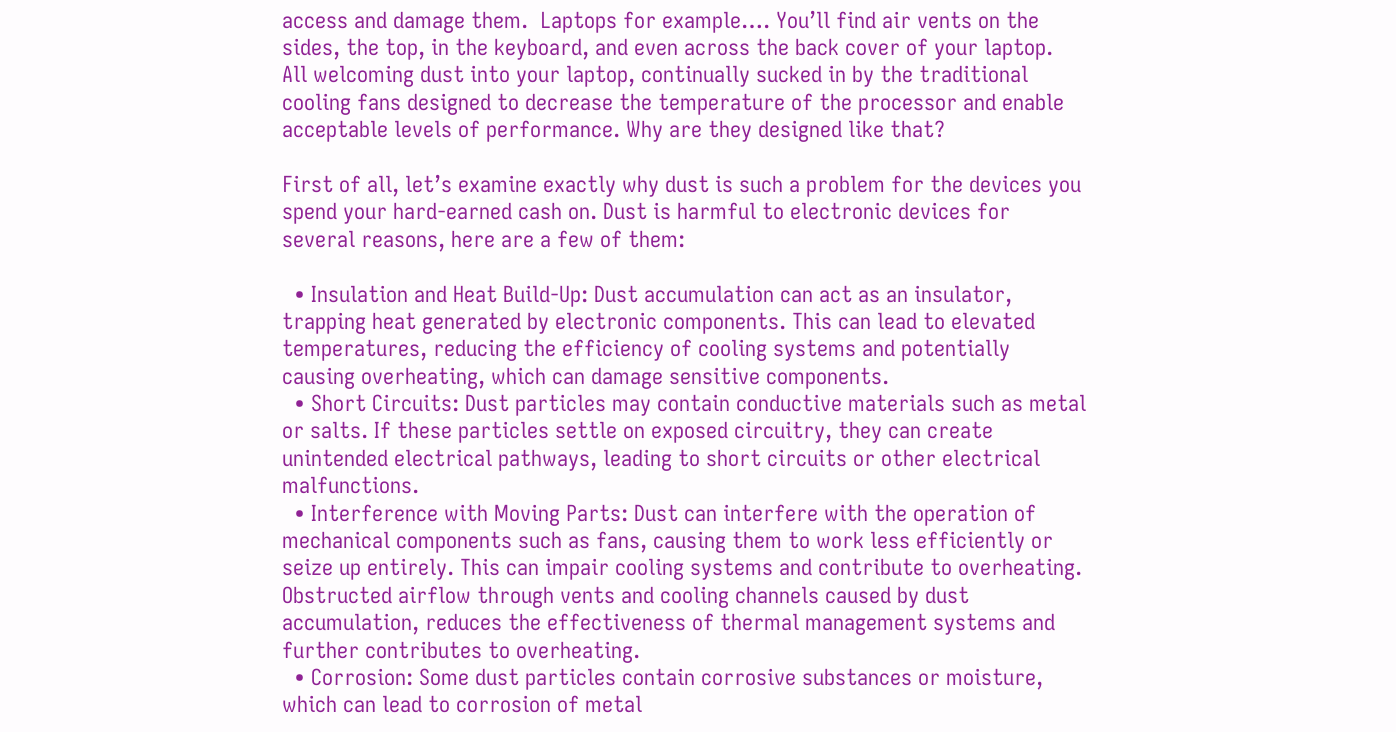access and damage them.  Laptops for example…. You’ll find air vents on the sides, the top, in the keyboard, and even across the back cover of your laptop.  All welcoming dust into your laptop, continually sucked in by the traditional cooling fans designed to decrease the temperature of the processor and enable acceptable levels of performance. Why are they designed like that?

First of all, let’s examine exactly why dust is such a problem for the devices you spend your hard-earned cash on. Dust is harmful to electronic devices for several reasons, here are a few of them:

  • Insulation and Heat Build-Up: Dust accumulation can act as an insulator, trapping heat generated by electronic components. This can lead to elevated temperatures, reducing the efficiency of cooling systems and potentially causing overheating, which can damage sensitive components.
  • Short Circuits: Dust particles may contain conductive materials such as metal or salts. If these particles settle on exposed circuitry, they can create unintended electrical pathways, leading to short circuits or other electrical malfunctions.
  • Interference with Moving Parts: Dust can interfere with the operation of mechanical components such as fans, causing them to work less efficiently or seize up entirely. This can impair cooling systems and contribute to overheating.  Obstructed airflow through vents and cooling channels caused by dust accumulation, reduces the effectiveness of thermal management systems and further contributes to overheating.
  • Corrosion: Some dust particles contain corrosive substances or moisture, which can lead to corrosion of metal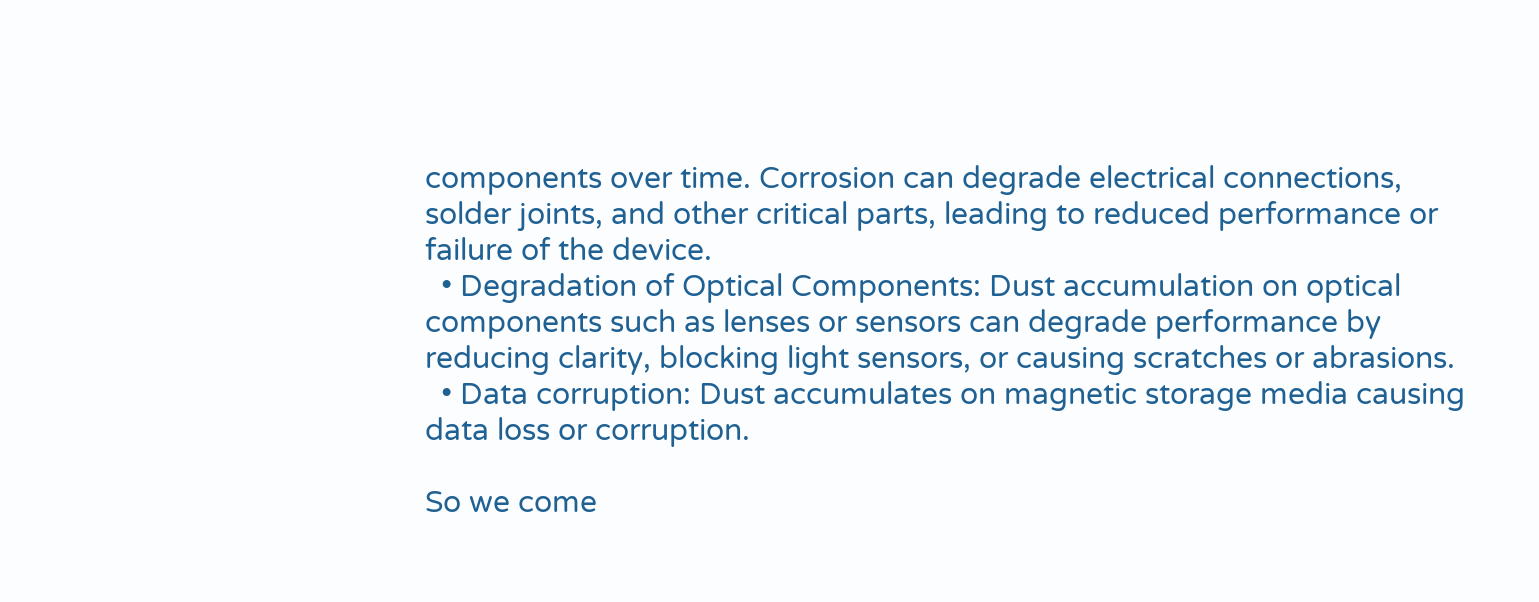components over time. Corrosion can degrade electrical connections, solder joints, and other critical parts, leading to reduced performance or failure of the device.
  • Degradation of Optical Components: Dust accumulation on optical components such as lenses or sensors can degrade performance by reducing clarity, blocking light sensors, or causing scratches or abrasions.
  • Data corruption: Dust accumulates on magnetic storage media causing data loss or corruption.

So we come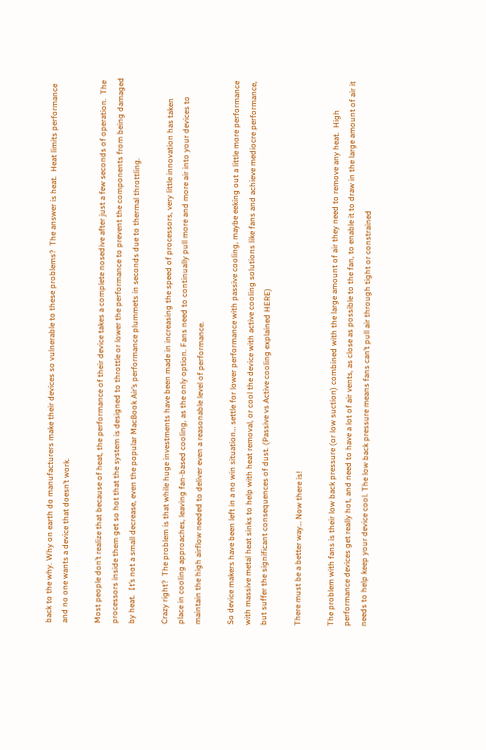back to the why. Why on earth do manufacturers make their devices so vulnerable to these problems?  The answer is heat.  Heat limits performance and no one wants a device that doesn’t work.

Most people don’t realize that because of heat, the performance of their device takes a complete nosedive after just a few seconds of operation.  The processors inside them get so hot that the system is designed to throttle or lower the performance to prevent the components from being damaged by heat.  It’s not a small decrease, even the popular MacBook Air’s performance plummets in seconds due to thermal throttling.

Crazy right?  The problem is that while huge investments have been made in increasing the speed of processors, very little innovation has taken place in cooling approaches, leaving fan-based cooling, as the only option. Fans need to continually pull more and more air into your devices to maintain the high airflow needed to deliver even a reasonable level of performance.

So device makers have been left in a no win situation… settle for lower performance with passive cooling, maybe eeking out a little more performance with massive metal heat sinks to help with heat removal, or cool the device with active cooling solutions like fans and achieve mediocre performance, but suffer the significant consequences of dust. (Passive vs Active cooling explained HERE)

There must be a better way… Now there is!

The problem with fans is their low back pressure (or low suction) combined with the large amount of air they need to remove any heat.  High performance devices get really hot, and need to have a lot of air vents, as close as possible to the fan, to enable it to draw in the large amount of air it needs to help keep your device cool. The low back pressure means fans can’t pull air through tight or constrained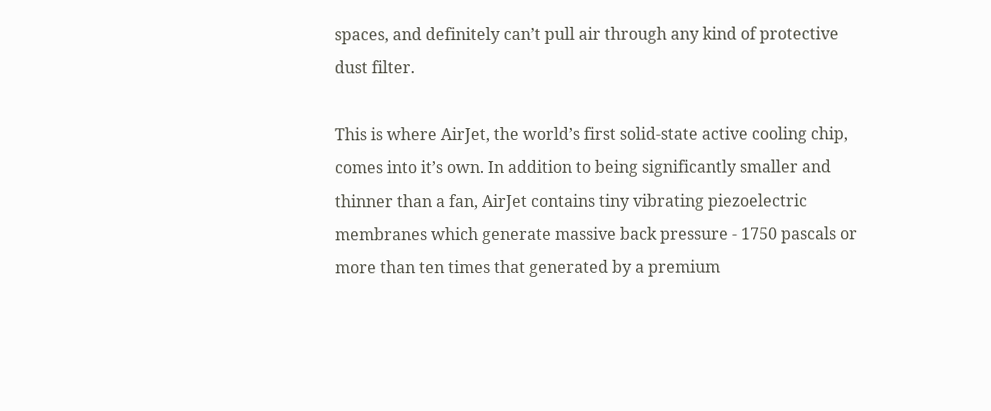spaces, and definitely can’t pull air through any kind of protective dust filter.

This is where AirJet, the world’s first solid-state active cooling chip, comes into it’s own. In addition to being significantly smaller and thinner than a fan, AirJet contains tiny vibrating piezoelectric membranes which generate massive back pressure - 1750 pascals or more than ten times that generated by a premium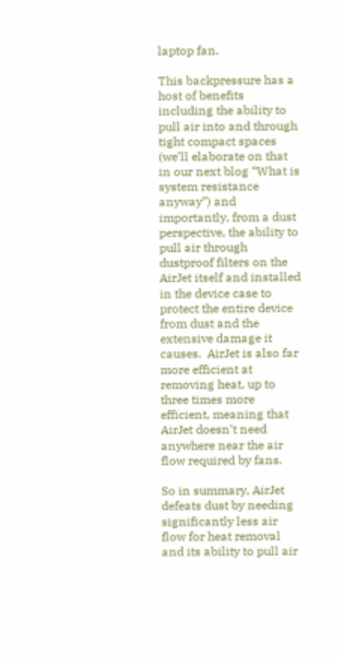laptop fan.

This backpressure has a host of benefits including the ability to pull air into and through tight compact spaces (we’ll elaborate on that in our next blog “What is system resistance anyway”) and importantly, from a dust perspective, the ability to pull air through dustproof filters on the AirJet itself and installed in the device case to protect the entire device from dust and the extensive damage it causes.  AirJet is also far more efficient at removing heat, up to three times more efficient, meaning that AirJet doesn’t need anywhere near the air flow required by fans.

So in summary, AirJet defeats dust by needing significantly less air flow for heat removal and its ability to pull air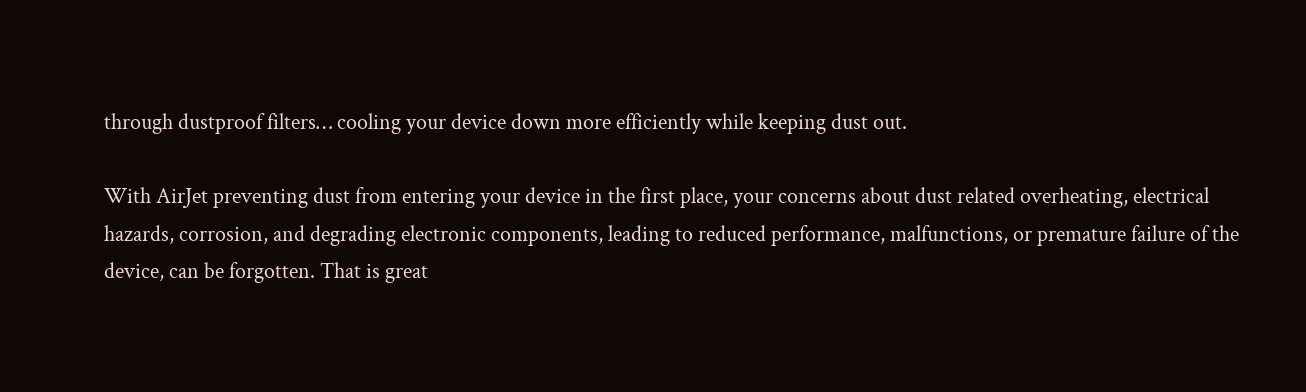through dustproof filters… cooling your device down more efficiently while keeping dust out.

With AirJet preventing dust from entering your device in the first place, your concerns about dust related overheating, electrical hazards, corrosion, and degrading electronic components, leading to reduced performance, malfunctions, or premature failure of the device, can be forgotten. That is great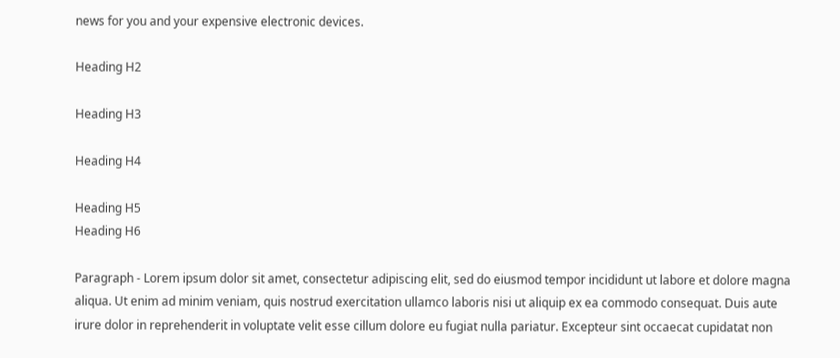news for you and your expensive electronic devices.

Heading H2

Heading H3

Heading H4

Heading H5
Heading H6

Paragraph - Lorem ipsum dolor sit amet, consectetur adipiscing elit, sed do eiusmod tempor incididunt ut labore et dolore magna aliqua. Ut enim ad minim veniam, quis nostrud exercitation ullamco laboris nisi ut aliquip ex ea commodo consequat. Duis aute irure dolor in reprehenderit in voluptate velit esse cillum dolore eu fugiat nulla pariatur. Excepteur sint occaecat cupidatat non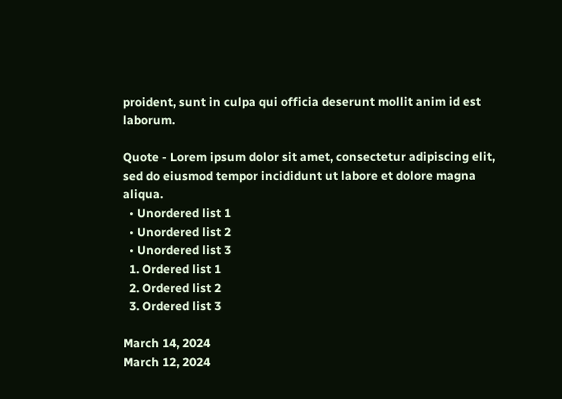proident, sunt in culpa qui officia deserunt mollit anim id est laborum.

Quote - Lorem ipsum dolor sit amet, consectetur adipiscing elit, sed do eiusmod tempor incididunt ut labore et dolore magna aliqua.
  • Unordered list 1
  • Unordered list 2
  • Unordered list 3
  1. Ordered list 1
  2. Ordered list 2
  3. Ordered list 3

March 14, 2024
March 12, 2024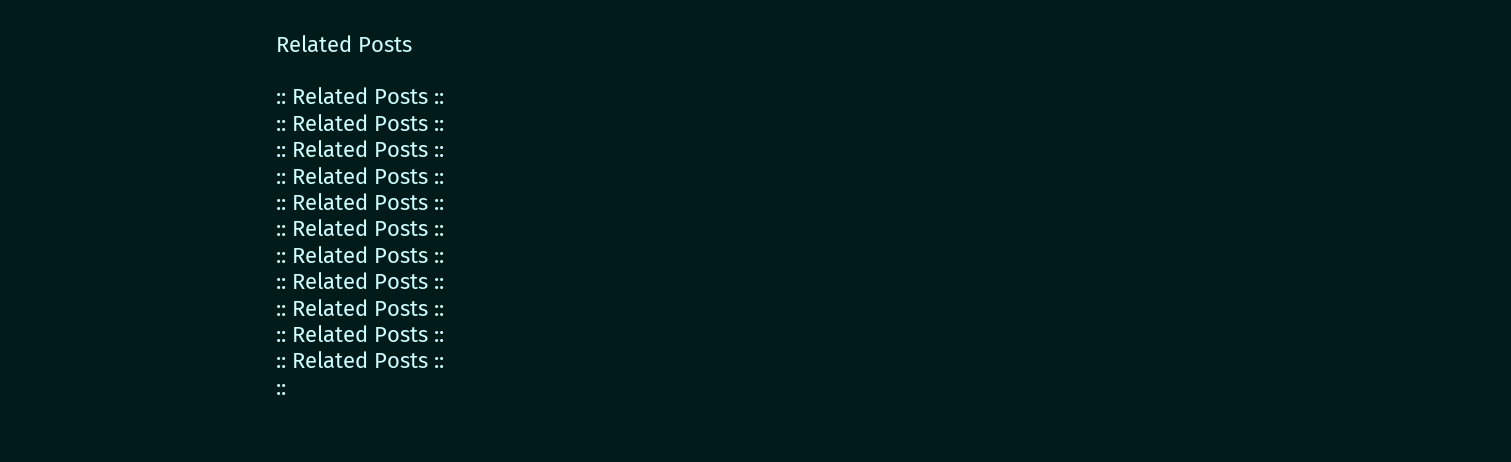Related Posts

:: Related Posts ::
:: Related Posts ::
:: Related Posts ::
:: Related Posts ::
:: Related Posts ::
:: Related Posts ::
:: Related Posts ::
:: Related Posts ::
:: Related Posts ::
:: Related Posts ::
:: Related Posts ::
::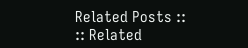Related Posts ::
:: Related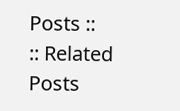Posts ::
:: Related Posts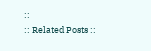::
:: Related Posts ::